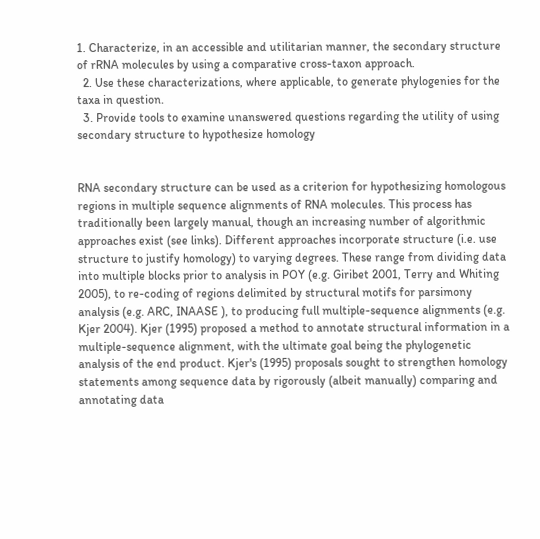1. Characterize, in an accessible and utilitarian manner, the secondary structure of rRNA molecules by using a comparative cross-taxon approach.
  2. Use these characterizations, where applicable, to generate phylogenies for the taxa in question.
  3. Provide tools to examine unanswered questions regarding the utility of using secondary structure to hypothesize homology


RNA secondary structure can be used as a criterion for hypothesizing homologous regions in multiple sequence alignments of RNA molecules. This process has traditionally been largely manual, though an increasing number of algorithmic approaches exist (see links). Different approaches incorporate structure (i.e. use structure to justify homology) to varying degrees. These range from dividing data into multiple blocks prior to analysis in POY (e.g. Giribet 2001, Terry and Whiting 2005), to re-coding of regions delimited by structural motifs for parsimony analysis (e.g. ARC, INAASE ), to producing full multiple-sequence alignments (e.g. Kjer 2004). Kjer (1995) proposed a method to annotate structural information in a multiple-sequence alignment, with the ultimate goal being the phylogenetic analysis of the end product. Kjer's (1995) proposals sought to strengthen homology statements among sequence data by rigorously (albeit manually) comparing and annotating data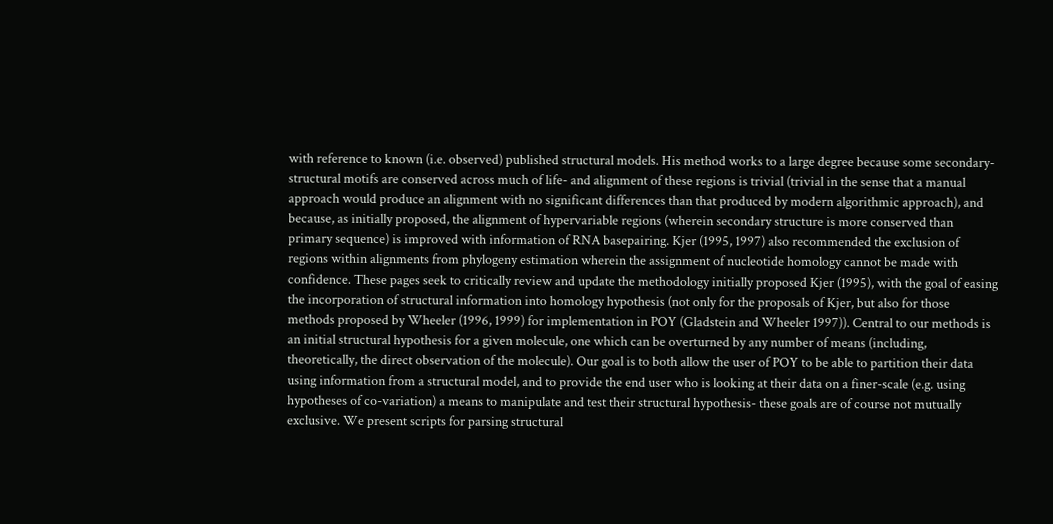with reference to known (i.e. observed) published structural models. His method works to a large degree because some secondary-structural motifs are conserved across much of life- and alignment of these regions is trivial (trivial in the sense that a manual approach would produce an alignment with no significant differences than that produced by modern algorithmic approach), and because, as initially proposed, the alignment of hypervariable regions (wherein secondary structure is more conserved than primary sequence) is improved with information of RNA basepairing. Kjer (1995, 1997) also recommended the exclusion of regions within alignments from phylogeny estimation wherein the assignment of nucleotide homology cannot be made with confidence. These pages seek to critically review and update the methodology initially proposed Kjer (1995), with the goal of easing the incorporation of structural information into homology hypothesis (not only for the proposals of Kjer, but also for those methods proposed by Wheeler (1996, 1999) for implementation in POY (Gladstein and Wheeler 1997)). Central to our methods is an initial structural hypothesis for a given molecule, one which can be overturned by any number of means (including, theoretically, the direct observation of the molecule). Our goal is to both allow the user of POY to be able to partition their data using information from a structural model, and to provide the end user who is looking at their data on a finer-scale (e.g. using hypotheses of co-variation) a means to manipulate and test their structural hypothesis- these goals are of course not mutually exclusive. We present scripts for parsing structural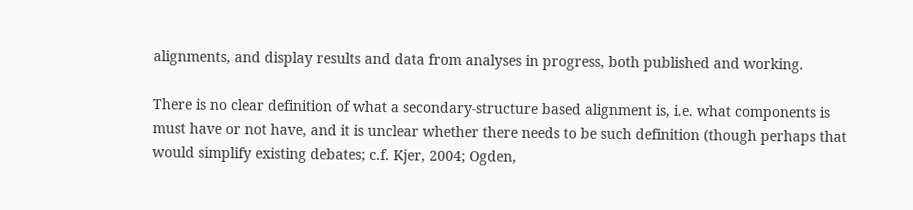alignments, and display results and data from analyses in progress, both published and working.

There is no clear definition of what a secondary-structure based alignment is, i.e. what components is must have or not have, and it is unclear whether there needs to be such definition (though perhaps that would simplify existing debates; c.f. Kjer, 2004; Ogden,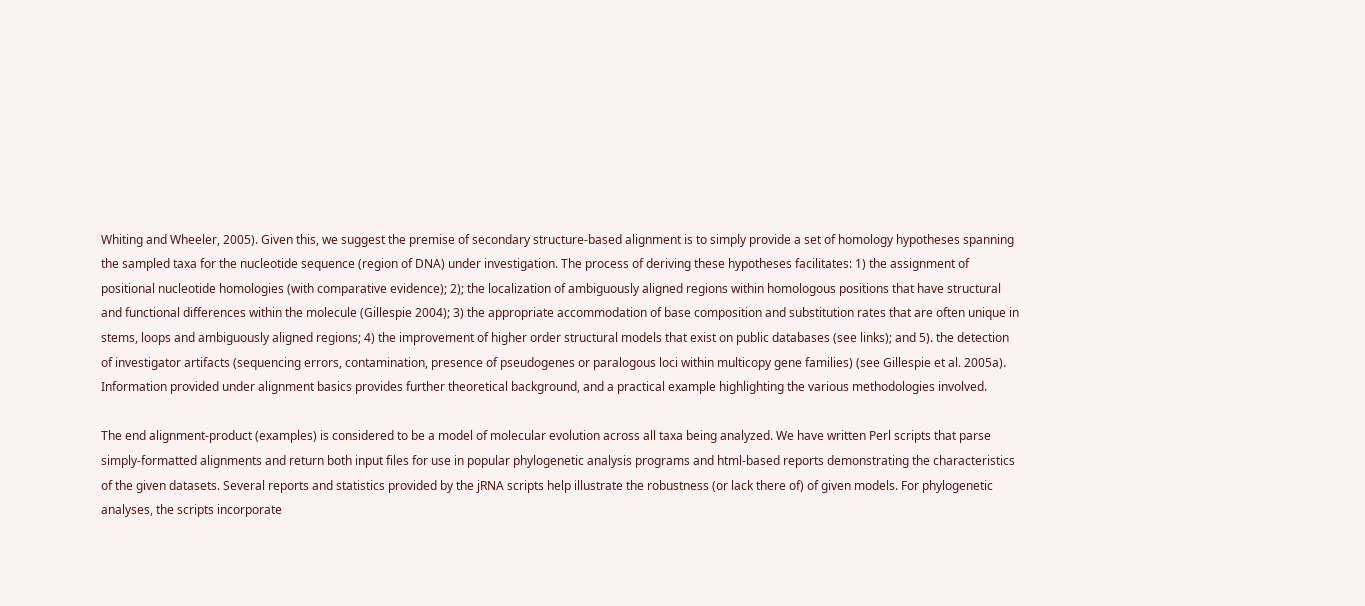Whiting and Wheeler, 2005). Given this, we suggest the premise of secondary structure-based alignment is to simply provide a set of homology hypotheses spanning the sampled taxa for the nucleotide sequence (region of DNA) under investigation. The process of deriving these hypotheses facilitates: 1) the assignment of positional nucleotide homologies (with comparative evidence); 2); the localization of ambiguously aligned regions within homologous positions that have structural and functional differences within the molecule (Gillespie 2004); 3) the appropriate accommodation of base composition and substitution rates that are often unique in stems, loops and ambiguously aligned regions; 4) the improvement of higher order structural models that exist on public databases (see links); and 5). the detection of investigator artifacts (sequencing errors, contamination, presence of pseudogenes or paralogous loci within multicopy gene families) (see Gillespie et al. 2005a). Information provided under alignment basics provides further theoretical background, and a practical example highlighting the various methodologies involved.

The end alignment-product (examples) is considered to be a model of molecular evolution across all taxa being analyzed. We have written Perl scripts that parse simply-formatted alignments and return both input files for use in popular phylogenetic analysis programs and html-based reports demonstrating the characteristics of the given datasets. Several reports and statistics provided by the jRNA scripts help illustrate the robustness (or lack there of) of given models. For phylogenetic analyses, the scripts incorporate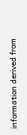information derived from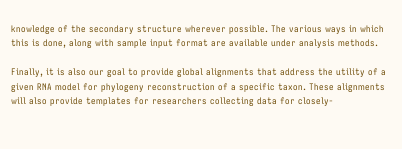knowledge of the secondary structure wherever possible. The various ways in which this is done, along with sample input format are available under analysis methods.

Finally, it is also our goal to provide global alignments that address the utility of a given RNA model for phylogeny reconstruction of a specific taxon. These alignments will also provide templates for researchers collecting data for closely-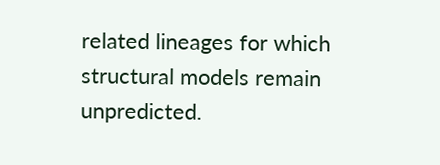related lineages for which structural models remain unpredicted.